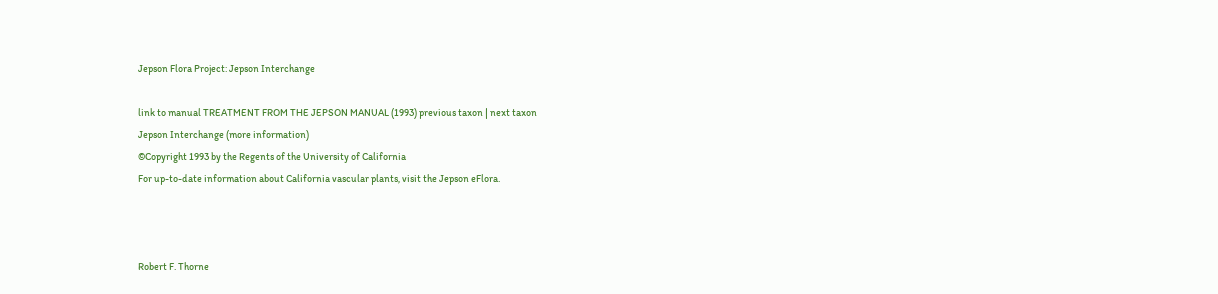Jepson Flora Project: Jepson Interchange

link to manual TREATMENT FROM THE JEPSON MANUAL (1993) previous taxon | next taxon
Jepson Interchange (more information)
©Copyright 1993 by the Regents of the University of California
For up-to-date information about California vascular plants, visit the Jepson eFlora.



Robert F. Thorne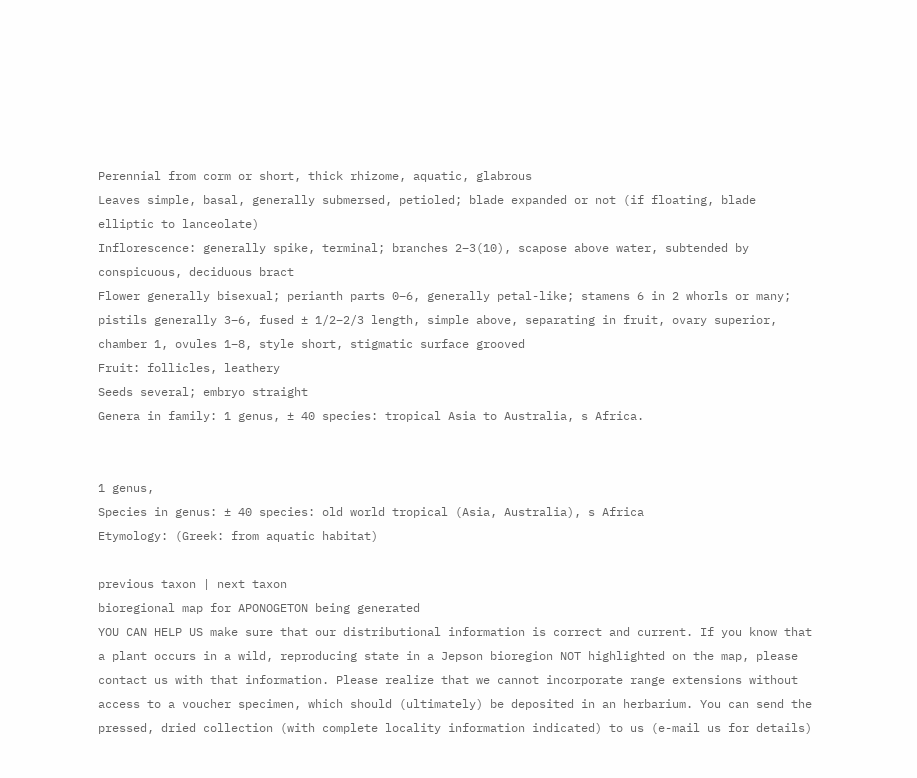Perennial from corm or short, thick rhizome, aquatic, glabrous
Leaves simple, basal, generally submersed, petioled; blade expanded or not (if floating, blade elliptic to lanceolate)
Inflorescence: generally spike, terminal; branches 2–3(10), scapose above water, subtended by conspicuous, deciduous bract
Flower generally bisexual; perianth parts 0–6, generally petal-like; stamens 6 in 2 whorls or many; pistils generally 3–6, fused ± 1/2–2/3 length, simple above, separating in fruit, ovary superior, chamber 1, ovules 1–8, style short, stigmatic surface grooved
Fruit: follicles, leathery
Seeds several; embryo straight
Genera in family: 1 genus, ± 40 species: tropical Asia to Australia, s Africa.


1 genus,
Species in genus: ± 40 species: old world tropical (Asia, Australia), s Africa
Etymology: (Greek: from aquatic habitat)

previous taxon | next taxon
bioregional map for APONOGETON being generated
YOU CAN HELP US make sure that our distributional information is correct and current. If you know that a plant occurs in a wild, reproducing state in a Jepson bioregion NOT highlighted on the map, please contact us with that information. Please realize that we cannot incorporate range extensions without access to a voucher specimen, which should (ultimately) be deposited in an herbarium. You can send the pressed, dried collection (with complete locality information indicated) to us (e-mail us for details)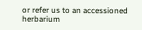or refer us to an accessioned herbarium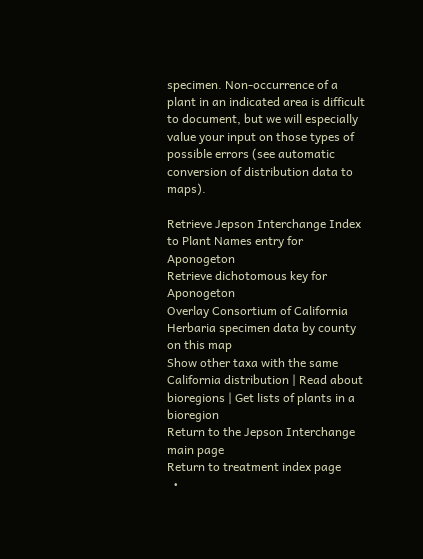specimen. Non-occurrence of a plant in an indicated area is difficult to document, but we will especially value your input on those types of possible errors (see automatic conversion of distribution data to maps).

Retrieve Jepson Interchange Index to Plant Names entry for Aponogeton
Retrieve dichotomous key for Aponogeton
Overlay Consortium of California Herbaria specimen data by county on this map
Show other taxa with the same California distribution | Read about bioregions | Get lists of plants in a bioregion
Return to the Jepson Interchange main page
Return to treatment index page
  •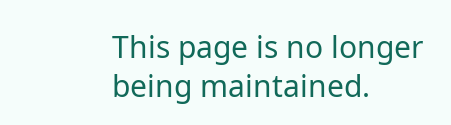This page is no longer being maintained.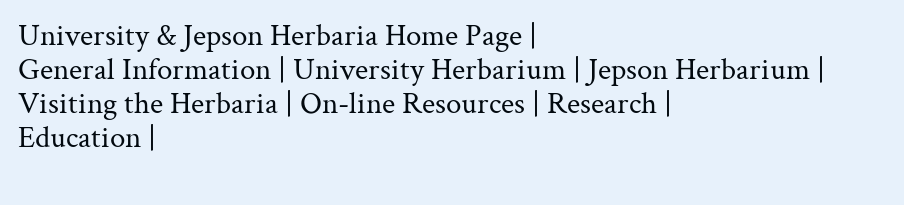University & Jepson Herbaria Home Page |
General Information | University Herbarium | Jepson Herbarium |
Visiting the Herbaria | On-line Resources | Research |
Education |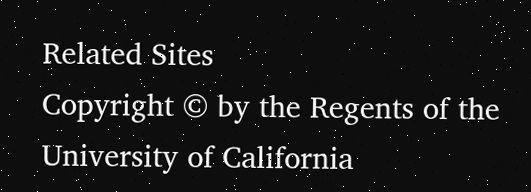Related Sites
Copyright © by the Regents of the University of California